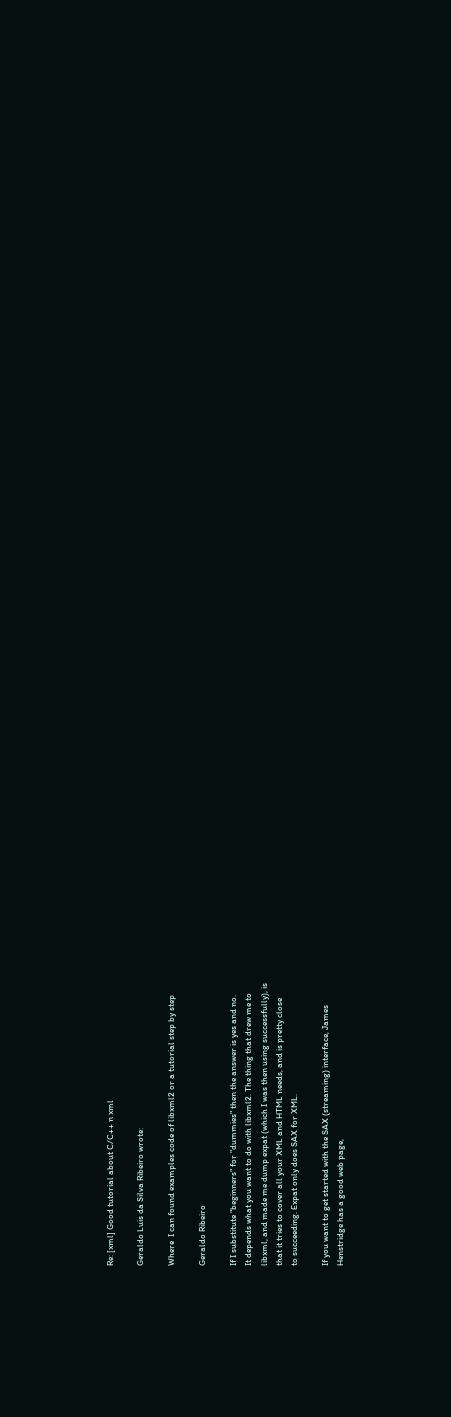Re: [xml] Good tutorial about C/C++ n xml

Geraldo Luis da Silva Ribeiro wrote:

Where  I can found examples code of libxml2 or a tutorial step by step

Geraldo Ribeiro

If I substitute "beginners" for "dummies" then the answer is yes and no.
It depends what you want to do with libxml2. The thing that drew me to
libxml, and made me dump expat (which I was then using successfully), is
that it tries to cover all your XML and HTML needs, and is pretty close
to succeeding. Expat only does SAX for XML.

If you want to get started with the SAX (streaming) interface, James
Henstridge has a good web page,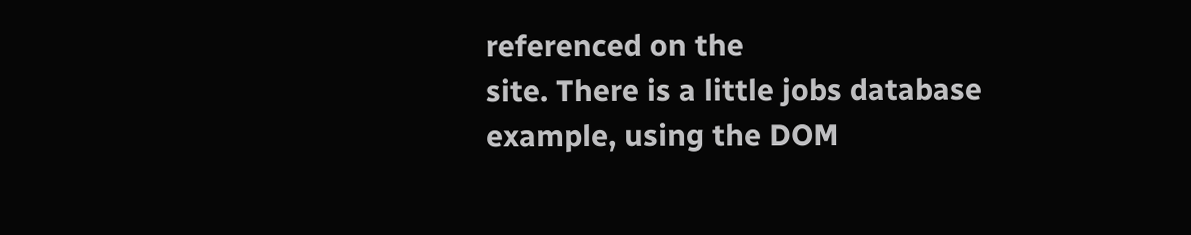referenced on the
site. There is a little jobs database example, using the DOM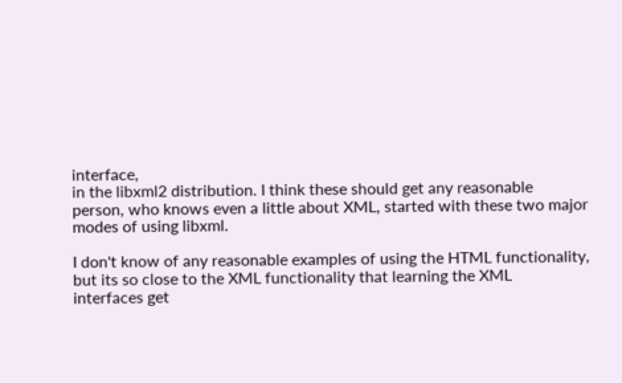interface,
in the libxml2 distribution. I think these should get any reasonable
person, who knows even a little about XML, started with these two major
modes of using libxml.

I don't know of any reasonable examples of using the HTML functionality,
but its so close to the XML functionality that learning the XML
interfaces get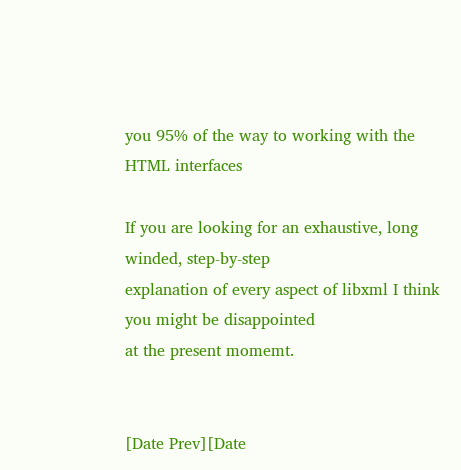you 95% of the way to working with the HTML interfaces

If you are looking for an exhaustive, long winded, step-by-step
explanation of every aspect of libxml I think you might be disappointed
at the present momemt.


[Date Prev][Date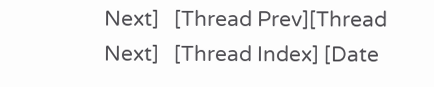Next]   [Thread Prev][Thread Next]   [Thread Index] [Date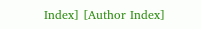Index] [Author Index]